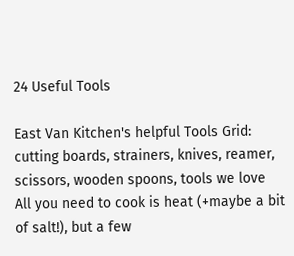24 Useful Tools

East Van Kitchen's helpful Tools Grid: cutting boards, strainers, knives, reamer, scissors, wooden spoons, tools we love
All you need to cook is heat (+maybe a bit of salt!), but a few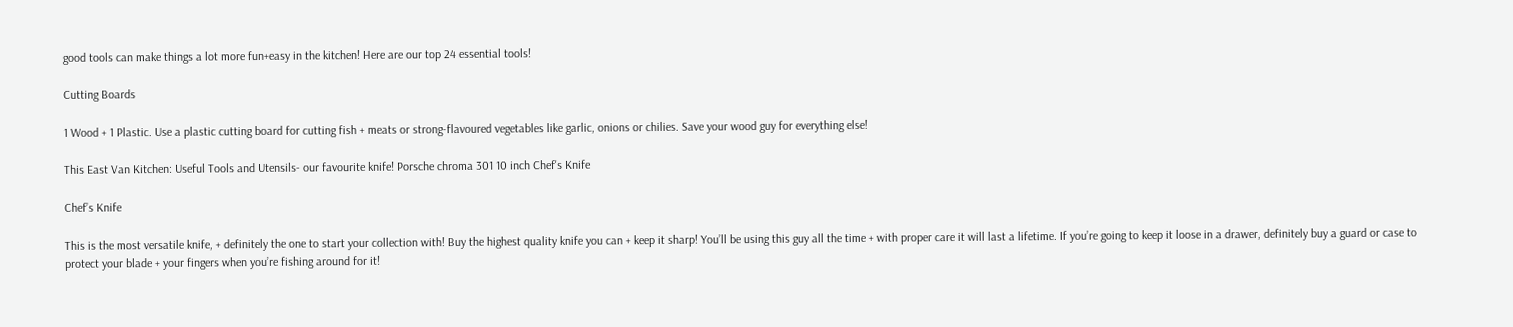good tools can make things a lot more fun+easy in the kitchen! Here are our top 24 essential tools!

Cutting Boards

1 Wood + 1 Plastic. Use a plastic cutting board for cutting fish + meats or strong-flavoured vegetables like garlic, onions or chilies. Save your wood guy for everything else!

This East Van Kitchen: Useful Tools and Utensils- our favourite knife! Porsche chroma 301 10 inch Chef's Knife

Chef’s Knife

This is the most versatile knife, + definitely the one to start your collection with! Buy the highest quality knife you can + keep it sharp! You’ll be using this guy all the time + with proper care it will last a lifetime. If you’re going to keep it loose in a drawer, definitely buy a guard or case to protect your blade + your fingers when you’re fishing around for it!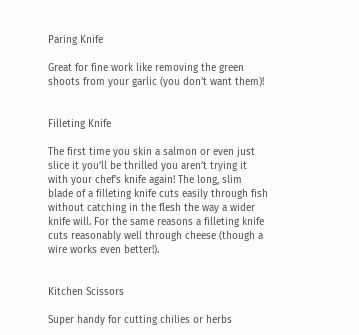Paring Knife

Great for fine work like removing the green shoots from your garlic (you don’t want them)!


Filleting Knife

The first time you skin a salmon or even just slice it you’ll be thrilled you aren’t trying it with your chef’s knife again! The long, slim blade of a filleting knife cuts easily through fish without catching in the flesh the way a wider knife will. For the same reasons a filleting knife cuts reasonably well through cheese (though a wire works even better!).


Kitchen Scissors

Super handy for cutting chilies or herbs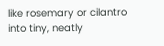like rosemary or cilantro into tiny, neatly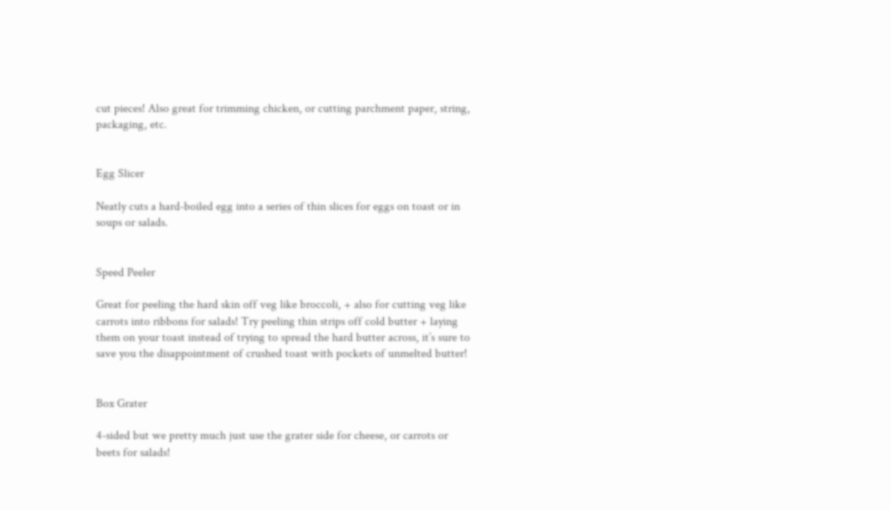cut pieces! Also great for trimming chicken, or cutting parchment paper, string, packaging, etc.


Egg Slicer

Neatly cuts a hard-boiled egg into a series of thin slices for eggs on toast or in soups or salads.


Speed Peeler

Great for peeling the hard skin off veg like broccoli, + also for cutting veg like carrots into ribbons for salads! Try peeling thin strips off cold butter + laying them on your toast instead of trying to spread the hard butter across, it’s sure to save you the disappointment of crushed toast with pockets of unmelted butter!


Box Grater

4-sided but we pretty much just use the grater side for cheese, or carrots or beets for salads!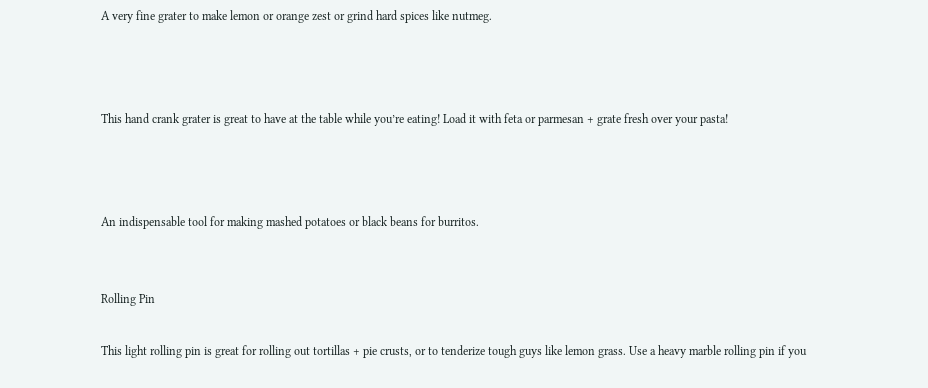A very fine grater to make lemon or orange zest or grind hard spices like nutmeg.



This hand crank grater is great to have at the table while you’re eating! Load it with feta or parmesan + grate fresh over your pasta!



An indispensable tool for making mashed potatoes or black beans for burritos.


Rolling Pin

This light rolling pin is great for rolling out tortillas + pie crusts, or to tenderize tough guys like lemon grass. Use a heavy marble rolling pin if you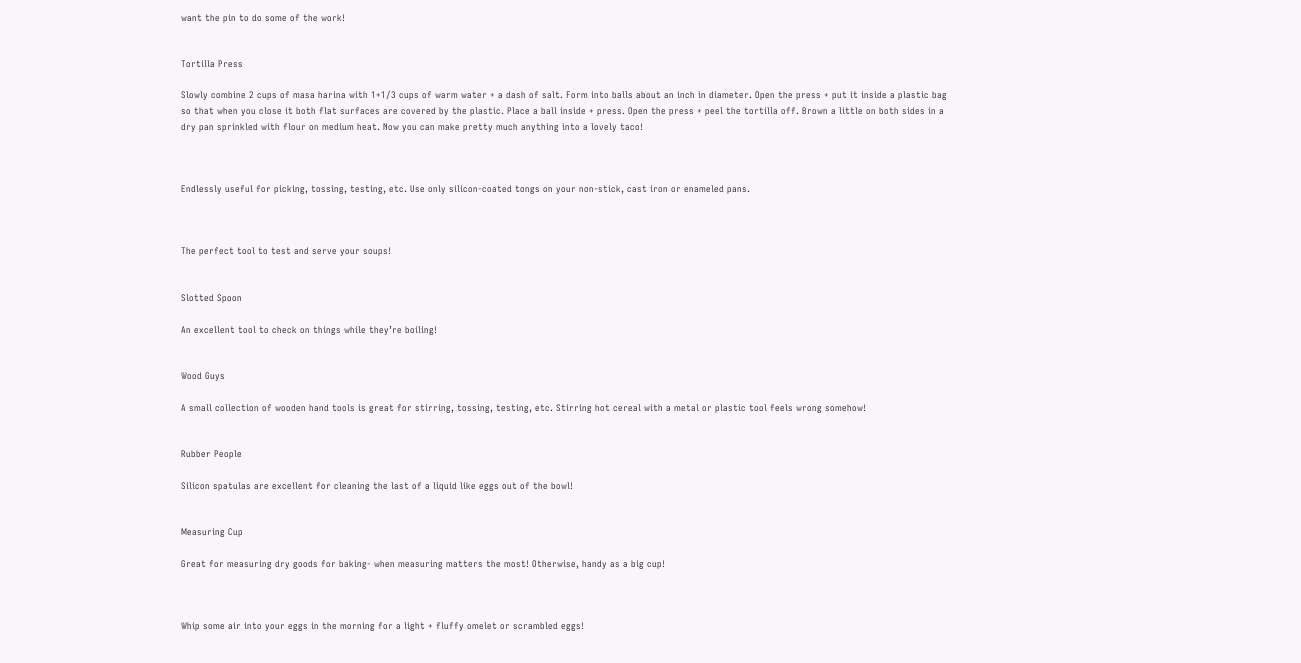want the pin to do some of the work!


Tortilla Press

Slowly combine 2 cups of masa harina with 1+1/3 cups of warm water + a dash of salt. Form into balls about an inch in diameter. Open the press + put it inside a plastic bag so that when you close it both flat surfaces are covered by the plastic. Place a ball inside + press. Open the press + peel the tortilla off. Brown a little on both sides in a dry pan sprinkled with flour on medium heat. Now you can make pretty much anything into a lovely taco!



Endlessly useful for picking, tossing, testing, etc. Use only silicon-coated tongs on your non-stick, cast iron or enameled pans.



The perfect tool to test and serve your soups!


Slotted Spoon

An excellent tool to check on things while they’re boiling!


Wood Guys

A small collection of wooden hand tools is great for stirring, tossing, testing, etc. Stirring hot cereal with a metal or plastic tool feels wrong somehow!


Rubber People

Silicon spatulas are excellent for cleaning the last of a liquid like eggs out of the bowl!


Measuring Cup

Great for measuring dry goods for baking- when measuring matters the most! Otherwise, handy as a big cup!



Whip some air into your eggs in the morning for a light + fluffy omelet or scrambled eggs!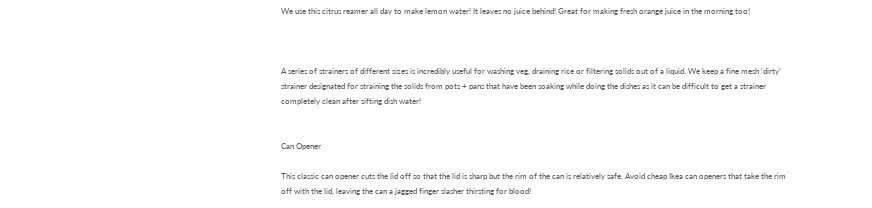We use this citrus reamer all day to make lemon water! It leaves no juice behind! Great for making fresh orange juice in the morning too!



A series of strainers of different sizes is incredibly useful for washing veg, draining rice or filtering solids out of a liquid. We keep a fine mesh ‘dirty’ strainer designated for straining the solids from pots + pans that have been soaking while doing the dishes as it can be difficult to get a strainer completely clean after sifting dish water!


Can Opener

This classic can opener cuts the lid off so that the lid is sharp but the rim of the can is relatively safe. Avoid cheap Ikea can openers that take the rim off with the lid, leaving the can a jagged finger slasher thirsting for blood!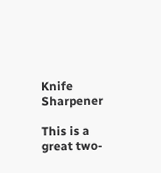Knife Sharpener

This is a great two-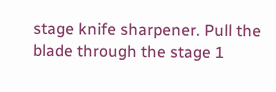stage knife sharpener. Pull the blade through the stage 1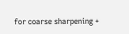for coarse sharpening +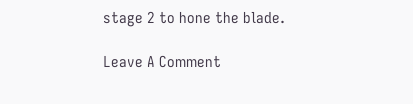stage 2 to hone the blade.

Leave A Comment